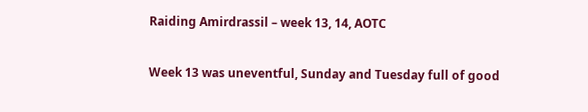Raiding Amirdrassil – week 13, 14, AOTC

Week 13 was uneventful, Sunday and Tuesday full of good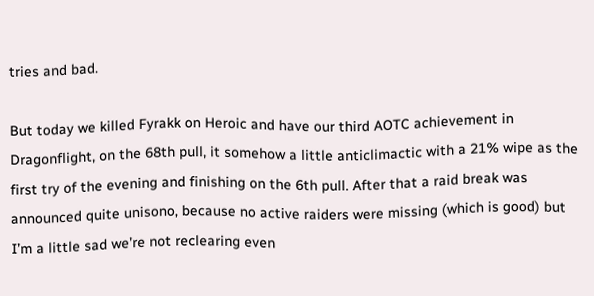tries and bad.

But today we killed Fyrakk on Heroic and have our third AOTC achievement in Dragonflight, on the 68th pull, it somehow a little anticlimactic with a 21% wipe as the first try of the evening and finishing on the 6th pull. After that a raid break was announced quite unisono, because no active raiders were missing (which is good) but I’m a little sad we’re not reclearing even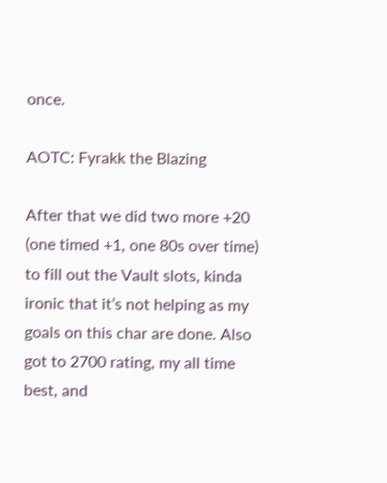once.

AOTC: Fyrakk the Blazing

After that we did two more +20 (one timed +1, one 80s over time) to fill out the Vault slots, kinda ironic that it’s not helping as my goals on this char are done. Also got to 2700 rating, my all time best, and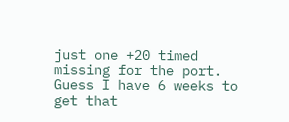just one +20 timed missing for the port. Guess I have 6 weeks to get that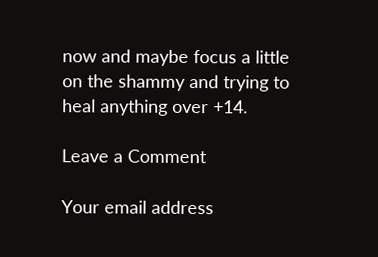now and maybe focus a little on the shammy and trying to heal anything over +14.

Leave a Comment

Your email address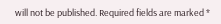will not be published. Required fields are marked *